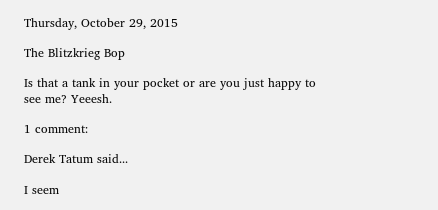Thursday, October 29, 2015

The Blitzkrieg Bop

Is that a tank in your pocket or are you just happy to see me? Yeeesh.

1 comment:

Derek Tatum said...

I seem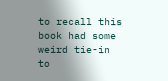to recall this book had some weird tie-in to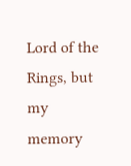Lord of the Rings, but my memory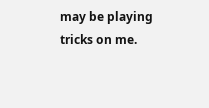may be playing tricks on me.